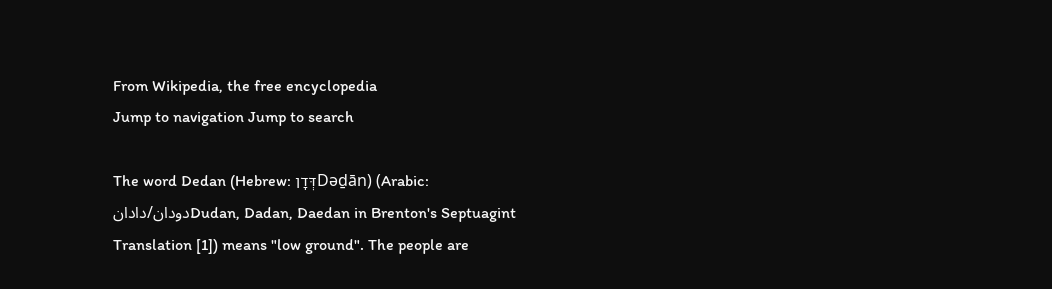From Wikipedia, the free encyclopedia
Jump to navigation Jump to search

The word Dedan (Hebrew: דְּדָןDəḏān) (Arabic: دودان/دادانDudan, Dadan, Daedan in Brenton's Septuagint Translation [1]) means "low ground". The people are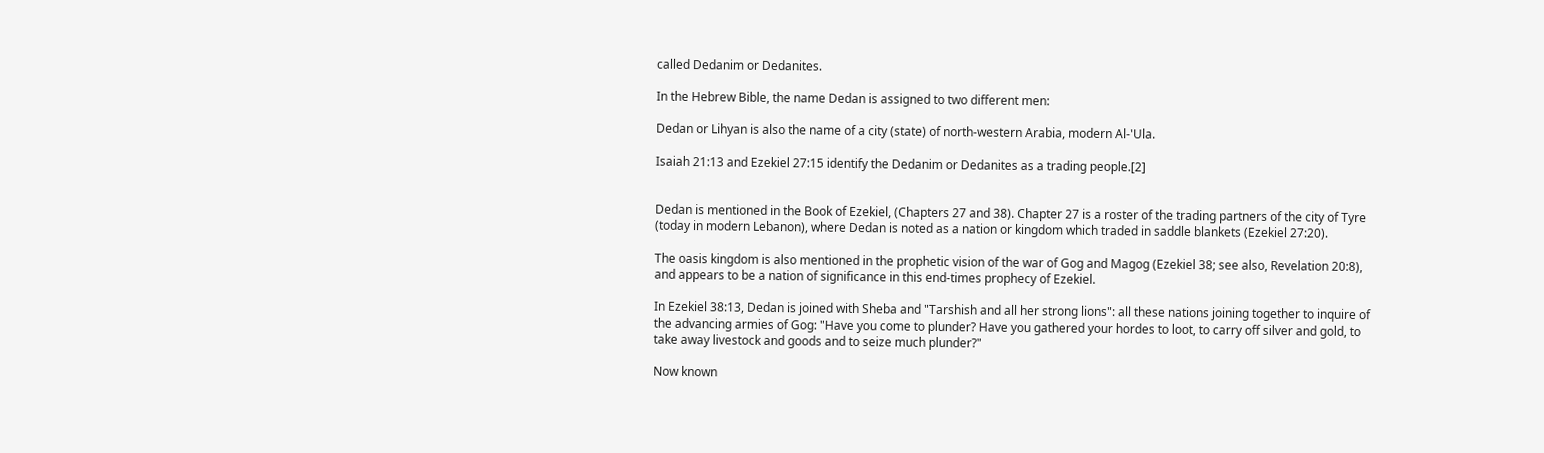called Dedanim or Dedanites.

In the Hebrew Bible, the name Dedan is assigned to two different men:

Dedan or Lihyan is also the name of a city (state) of north-western Arabia, modern Al-'Ula.

Isaiah 21:13 and Ezekiel 27:15 identify the Dedanim or Dedanites as a trading people.[2]


Dedan is mentioned in the Book of Ezekiel, (Chapters 27 and 38). Chapter 27 is a roster of the trading partners of the city of Tyre (today in modern Lebanon), where Dedan is noted as a nation or kingdom which traded in saddle blankets (Ezekiel 27:20).

The oasis kingdom is also mentioned in the prophetic vision of the war of Gog and Magog (Ezekiel 38; see also, Revelation 20:8), and appears to be a nation of significance in this end-times prophecy of Ezekiel.

In Ezekiel 38:13, Dedan is joined with Sheba and "Tarshish and all her strong lions": all these nations joining together to inquire of the advancing armies of Gog: "Have you come to plunder? Have you gathered your hordes to loot, to carry off silver and gold, to take away livestock and goods and to seize much plunder?"

Now known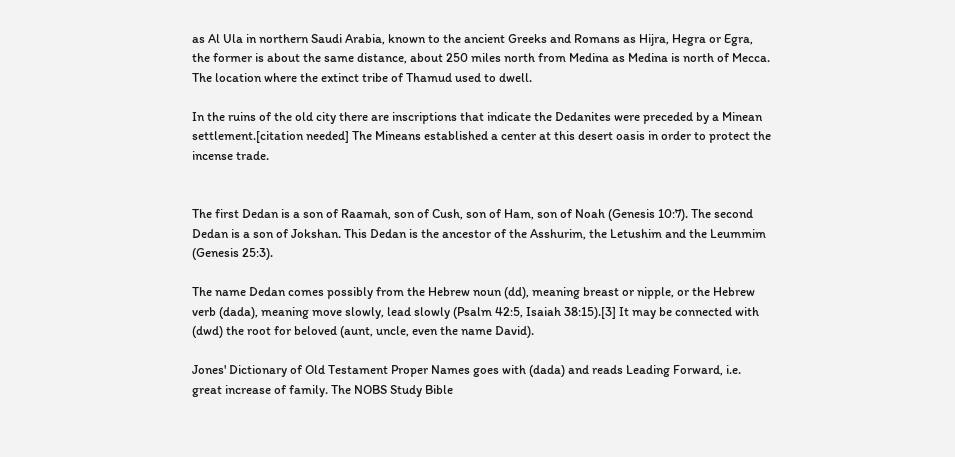as Al Ula in northern Saudi Arabia, known to the ancient Greeks and Romans as Hijra, Hegra or Egra, the former is about the same distance, about 250 miles north from Medina as Medina is north of Mecca. The location where the extinct tribe of Thamud used to dwell.

In the ruins of the old city there are inscriptions that indicate the Dedanites were preceded by a Minean settlement.[citation needed] The Mineans established a center at this desert oasis in order to protect the incense trade.


The first Dedan is a son of Raamah, son of Cush, son of Ham, son of Noah (Genesis 10:7). The second Dedan is a son of Jokshan. This Dedan is the ancestor of the Asshurim, the Letushim and the Leummim (Genesis 25:3).

The name Dedan comes possibly from the Hebrew noun (dd), meaning breast or nipple, or the Hebrew verb (dada), meaning move slowly, lead slowly (Psalm 42:5, Isaiah 38:15).[3] It may be connected with (dwd) the root for beloved (aunt, uncle, even the name David).

Jones' Dictionary of Old Testament Proper Names goes with (dada) and reads Leading Forward, i.e. great increase of family. The NOBS Study Bible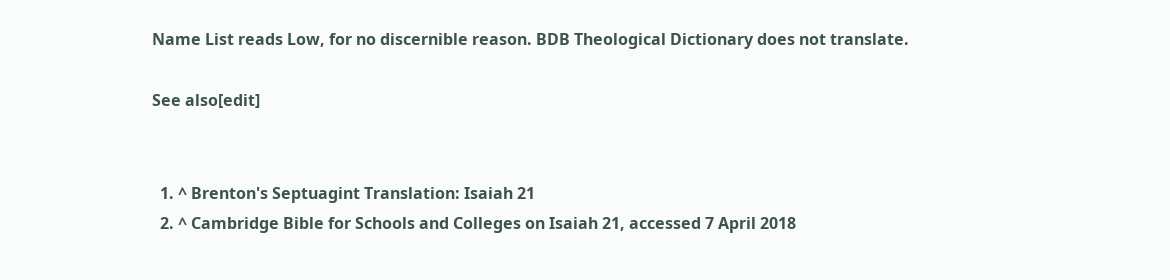Name List reads Low, for no discernible reason. BDB Theological Dictionary does not translate.

See also[edit]


  1. ^ Brenton's Septuagint Translation: Isaiah 21
  2. ^ Cambridge Bible for Schools and Colleges on Isaiah 21, accessed 7 April 2018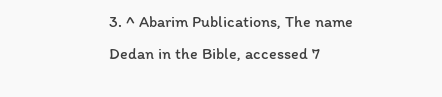3. ^ Abarim Publications, The name Dedan in the Bible, accessed 7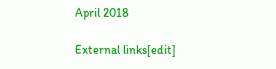April 2018

External links[edit]